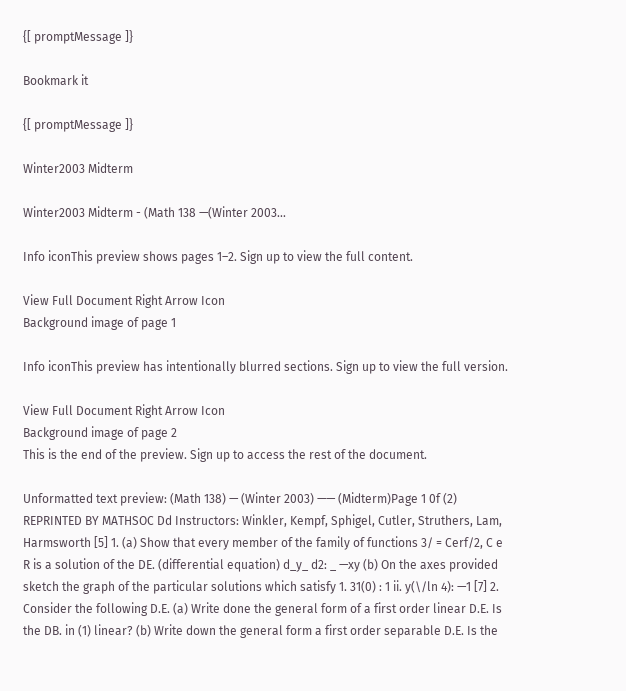{[ promptMessage ]}

Bookmark it

{[ promptMessage ]}

Winter2003 Midterm

Winter2003 Midterm - (Math 138 —(Winter 2003...

Info iconThis preview shows pages 1–2. Sign up to view the full content.

View Full Document Right Arrow Icon
Background image of page 1

Info iconThis preview has intentionally blurred sections. Sign up to view the full version.

View Full Document Right Arrow Icon
Background image of page 2
This is the end of the preview. Sign up to access the rest of the document.

Unformatted text preview: (Math 138) — (Winter 2003) —— (Midterm)Page 1 0f (2) REPRINTED BY MATHSOC Dd Instructors: Winkler, Kempf, Sphigel, Cutler, Struthers, Lam, Harmsworth [5] 1. (a) Show that every member of the family of functions 3/ = Cerf/2, C e R is a solution of the DE. (differential equation) d_y_ d2: _ —xy (b) On the axes provided sketch the graph of the particular solutions which satisfy 1. 31(0) : 1 ii. y(\/ln 4): —1 [7] 2. Consider the following D.E. (a) Write done the general form of a first order linear D.E. Is the DB. in (1) linear? (b) Write down the general form a first order separable D.E. Is the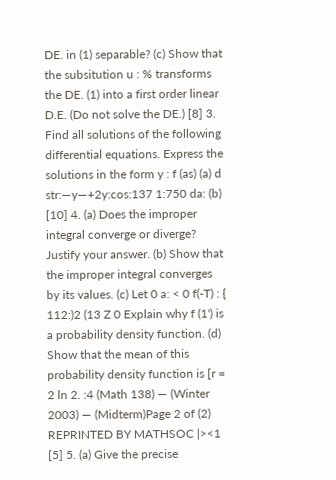DE. in (1) separable? (c) Show that the subsitution u : % transforms the DE. (1) into a first order linear D.E. (Do not solve the DE.) [8] 3. Find all solutions of the following differential equations. Express the solutions in the form y : f (as) (a) d str:—y—+2y:cos:137 1:750 da: (b) [10] 4. (a) Does the improper integral converge or diverge? Justify your answer. (b) Show that the improper integral converges by its values. (c) Let 0 a: < 0 f(-T) : { 112:)2 (13 Z 0 Explain why f (1') is a probability density function. (d) Show that the mean of this probability density function is [r = 2 ln 2. :4 (Math 138) — (Winter 2003) — (Midterm)Page 2 of (2) REPRINTED BY MATHSOC |><1 [5] 5. (a) Give the precise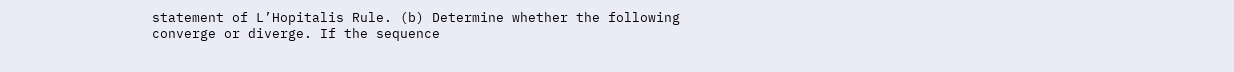statement of L’Hopitalis Rule. (b) Determine whether the following converge or diverge. If the sequence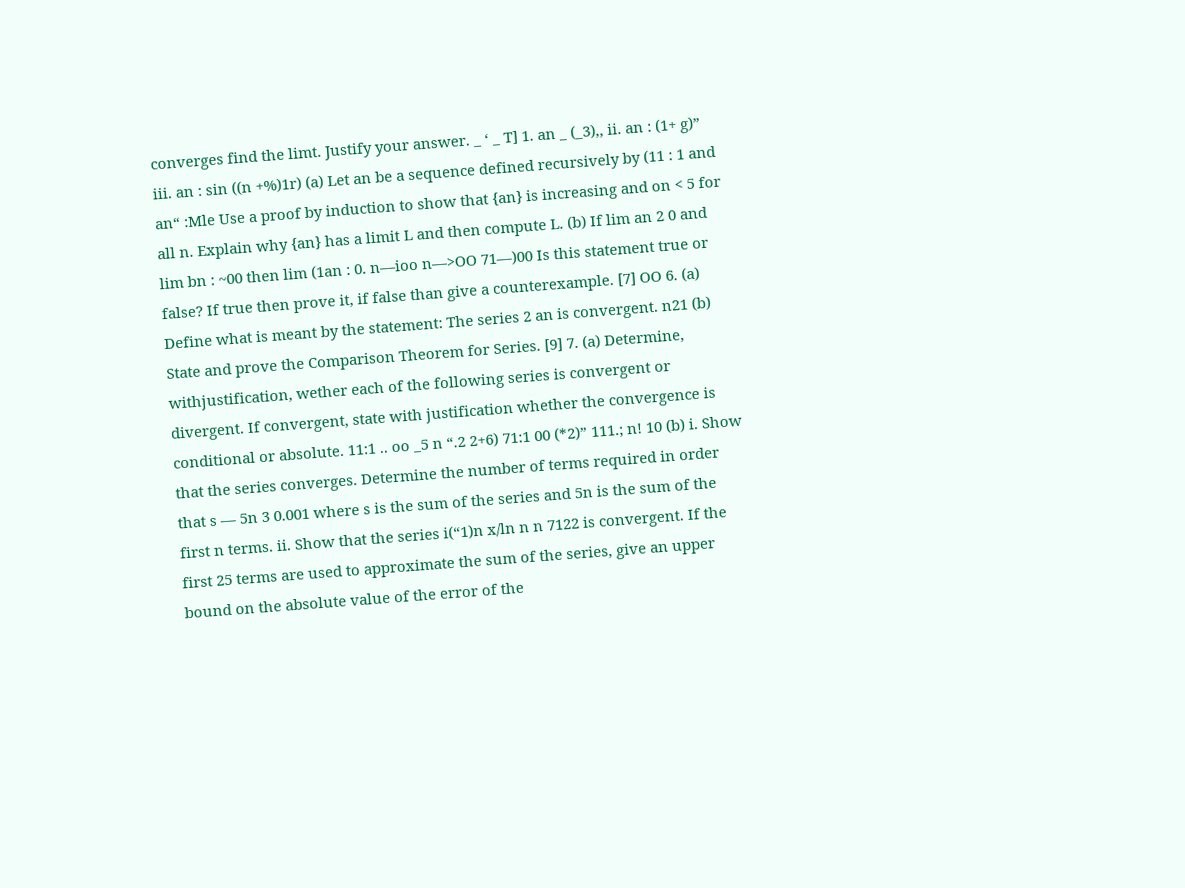converges find the limt. Justify your answer. _ ‘ _ T] 1. an _ (_3),, ii. an : (1+ g)” iii. an : sin ((n +%)1r) (a) Let an be a sequence defined recursively by (11 : 1 and an“ :Mle Use a proof by induction to show that {an} is increasing and on < 5 for all n. Explain why {an} has a limit L and then compute L. (b) If lim an 2 0 and lim bn : ~00 then lim (1an : 0. n—ioo n—>OO 71—)00 Is this statement true or false? If true then prove it, if false than give a counterexample. [7] OO 6. (a) Define what is meant by the statement: The series 2 an is convergent. n21 (b) State and prove the Comparison Theorem for Series. [9] 7. (a) Determine, withjustification, wether each of the following series is convergent or divergent. If convergent, state with justification whether the convergence is conditional or absolute. 11:1 .. oo _5 n “.2 2+6) 71:1 00 (*2)” 111.; n! 10 (b) i. Show that the series converges. Determine the number of terms required in order that s — 5n 3 0.001 where s is the sum of the series and 5n is the sum of the first n terms. ii. Show that the series i(“1)n x/ln n n 7122 is convergent. If the first 25 terms are used to approximate the sum of the series, give an upper bound on the absolute value of the error of the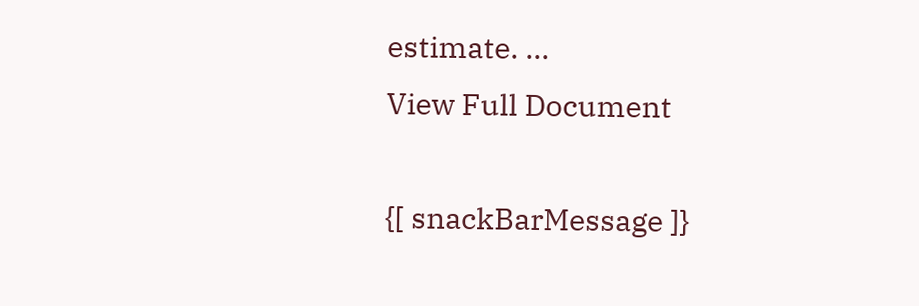estimate. ...
View Full Document

{[ snackBarMessage ]}